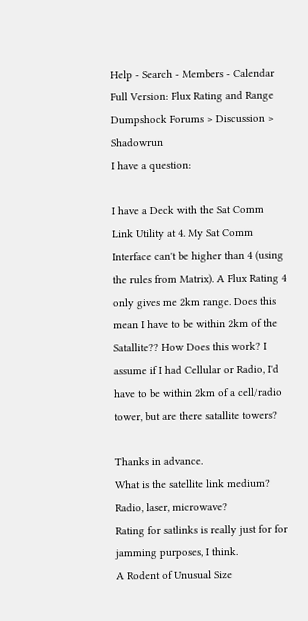Help - Search - Members - Calendar
Full Version: Flux Rating and Range
Dumpshock Forums > Discussion > Shadowrun
I have a question:

I have a Deck with the Sat Comm Link Utility at 4. My Sat Comm Interface can't be higher than 4 (using the rules from Matrix). A Flux Rating 4 only gives me 2km range. Does this mean I have to be within 2km of the Satallite?? How Does this work? I assume if I had Cellular or Radio, I'd have to be within 2km of a cell/radio tower, but are there satallite towers?

Thanks in advance.
What is the satellite link medium? Radio, laser, microwave?
Rating for satlinks is really just for for jamming purposes, I think.
A Rodent of Unusual Size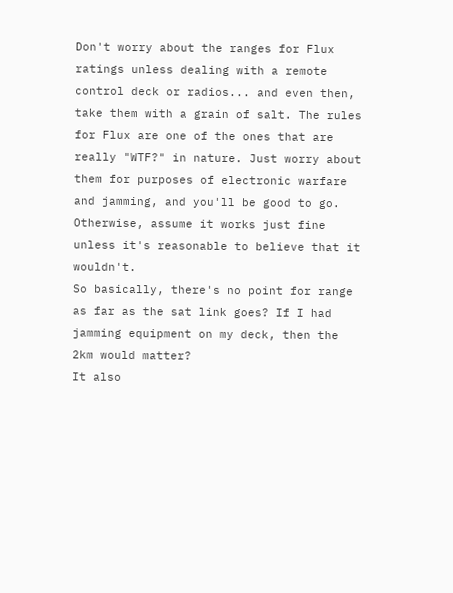Don't worry about the ranges for Flux ratings unless dealing with a remote control deck or radios... and even then, take them with a grain of salt. The rules for Flux are one of the ones that are really "WTF?" in nature. Just worry about them for purposes of electronic warfare and jamming, and you'll be good to go. Otherwise, assume it works just fine unless it's reasonable to believe that it wouldn't.
So basically, there's no point for range as far as the sat link goes? If I had jamming equipment on my deck, then the 2km would matter?
It also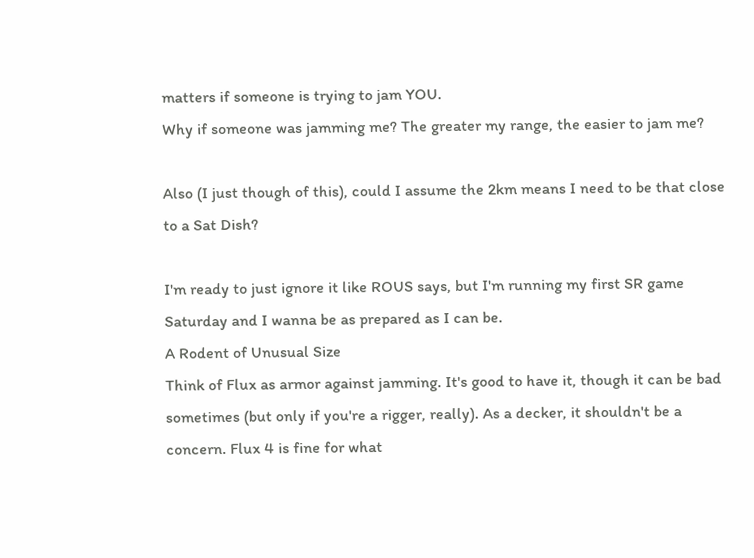matters if someone is trying to jam YOU.
Why if someone was jamming me? The greater my range, the easier to jam me?

Also (I just though of this), could I assume the 2km means I need to be that close to a Sat Dish?

I'm ready to just ignore it like ROUS says, but I'm running my first SR game Saturday and I wanna be as prepared as I can be.
A Rodent of Unusual Size
Think of Flux as armor against jamming. It's good to have it, though it can be bad sometimes (but only if you're a rigger, really). As a decker, it shouldn't be a concern. Flux 4 is fine for what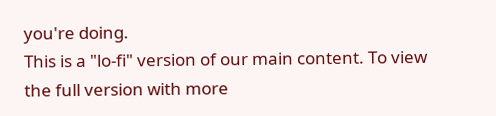you're doing.
This is a "lo-fi" version of our main content. To view the full version with more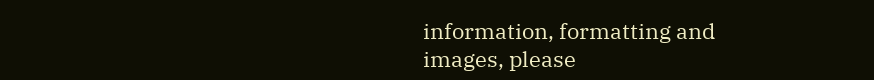information, formatting and images, please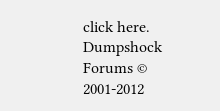click here.
Dumpshock Forums © 2001-2012